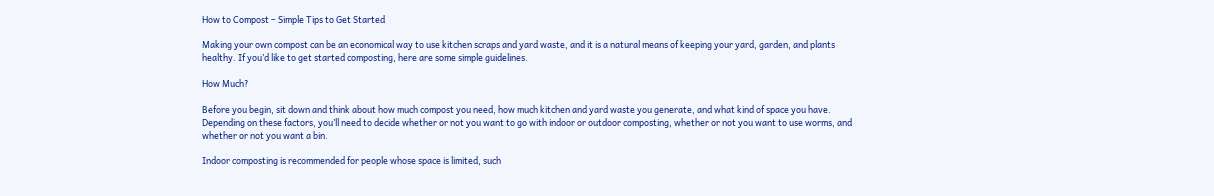How to Compost – Simple Tips to Get Started

Making your own compost can be an economical way to use kitchen scraps and yard waste, and it is a natural means of keeping your yard, garden, and plants healthy. If you’d like to get started composting, here are some simple guidelines.

How Much?

Before you begin, sit down and think about how much compost you need, how much kitchen and yard waste you generate, and what kind of space you have. Depending on these factors, you’ll need to decide whether or not you want to go with indoor or outdoor composting, whether or not you want to use worms, and whether or not you want a bin.

Indoor composting is recommended for people whose space is limited, such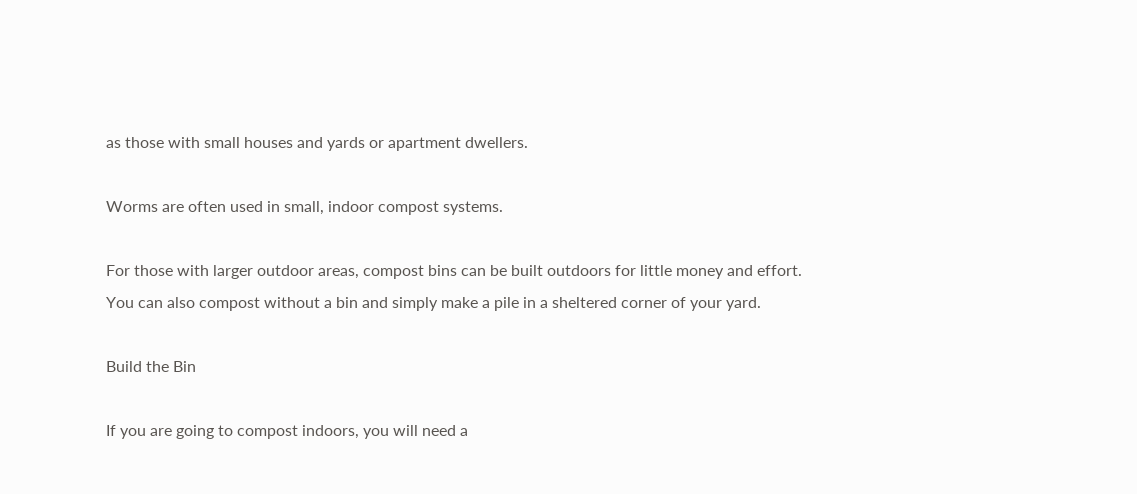as those with small houses and yards or apartment dwellers.

Worms are often used in small, indoor compost systems.

For those with larger outdoor areas, compost bins can be built outdoors for little money and effort. You can also compost without a bin and simply make a pile in a sheltered corner of your yard.

Build the Bin

If you are going to compost indoors, you will need a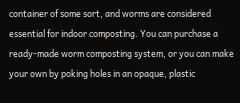container of some sort, and worms are considered essential for indoor composting. You can purchase a ready-made worm composting system, or you can make your own by poking holes in an opaque, plastic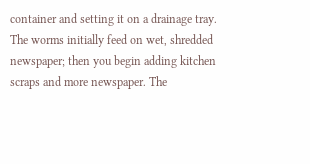container and setting it on a drainage tray. The worms initially feed on wet, shredded newspaper; then you begin adding kitchen scraps and more newspaper. The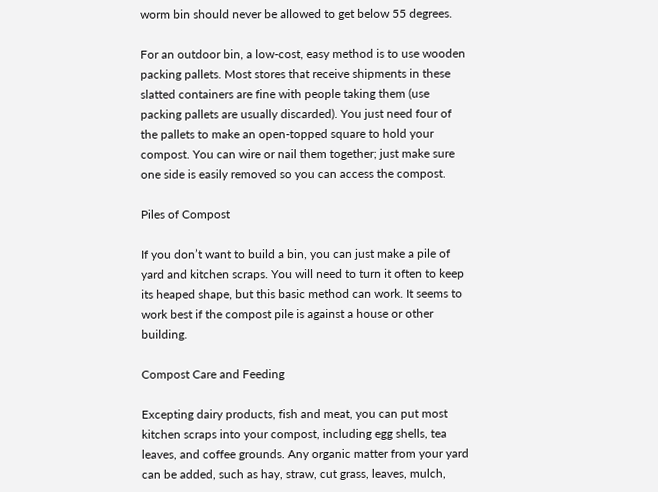worm bin should never be allowed to get below 55 degrees.

For an outdoor bin, a low-cost, easy method is to use wooden packing pallets. Most stores that receive shipments in these slatted containers are fine with people taking them (use packing pallets are usually discarded). You just need four of the pallets to make an open-topped square to hold your compost. You can wire or nail them together; just make sure one side is easily removed so you can access the compost.

Piles of Compost

If you don’t want to build a bin, you can just make a pile of yard and kitchen scraps. You will need to turn it often to keep its heaped shape, but this basic method can work. It seems to work best if the compost pile is against a house or other building.

Compost Care and Feeding

Excepting dairy products, fish and meat, you can put most kitchen scraps into your compost, including egg shells, tea leaves, and coffee grounds. Any organic matter from your yard can be added, such as hay, straw, cut grass, leaves, mulch,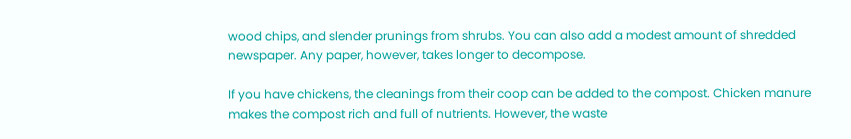wood chips, and slender prunings from shrubs. You can also add a modest amount of shredded newspaper. Any paper, however, takes longer to decompose.

If you have chickens, the cleanings from their coop can be added to the compost. Chicken manure makes the compost rich and full of nutrients. However, the waste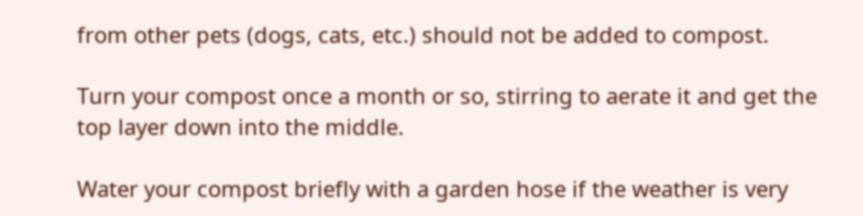from other pets (dogs, cats, etc.) should not be added to compost.

Turn your compost once a month or so, stirring to aerate it and get the top layer down into the middle.

Water your compost briefly with a garden hose if the weather is very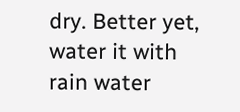dry. Better yet, water it with rain water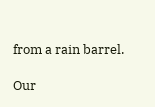from a rain barrel.

Our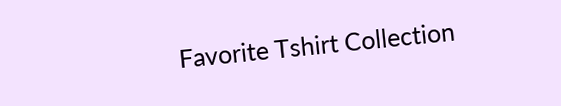Favorite Tshirt Collection